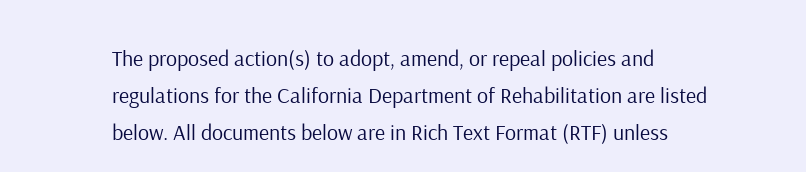The proposed action(s) to adopt, amend, or repeal policies and regulations for the California Department of Rehabilitation are listed below. All documents below are in Rich Text Format (RTF) unless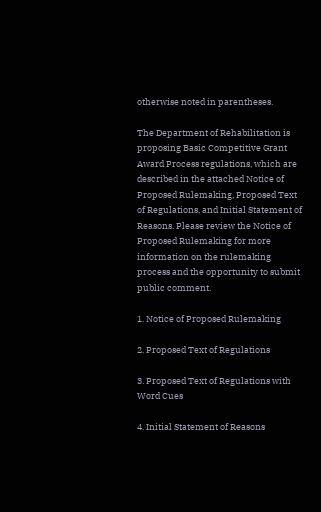otherwise noted in parentheses.

The Department of Rehabilitation is proposing Basic Competitive Grant Award Process regulations, which are described in the attached Notice of Proposed Rulemaking, Proposed Text of Regulations, and Initial Statement of Reasons. Please review the Notice of Proposed Rulemaking for more information on the rulemaking process and the opportunity to submit public comment.

1. Notice of Proposed Rulemaking

2. Proposed Text of Regulations

3. Proposed Text of Regulations with Word Cues

4. Initial Statement of Reasons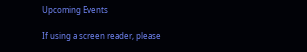Upcoming Events

If using a screen reader, please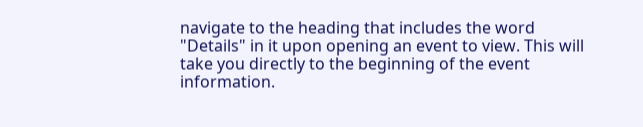navigate to the heading that includes the word "Details" in it upon opening an event to view. This will take you directly to the beginning of the event information.